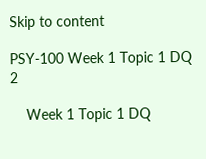Skip to content

PSY-100 Week 1 Topic 1 DQ 2

    Week 1 Topic 1 DQ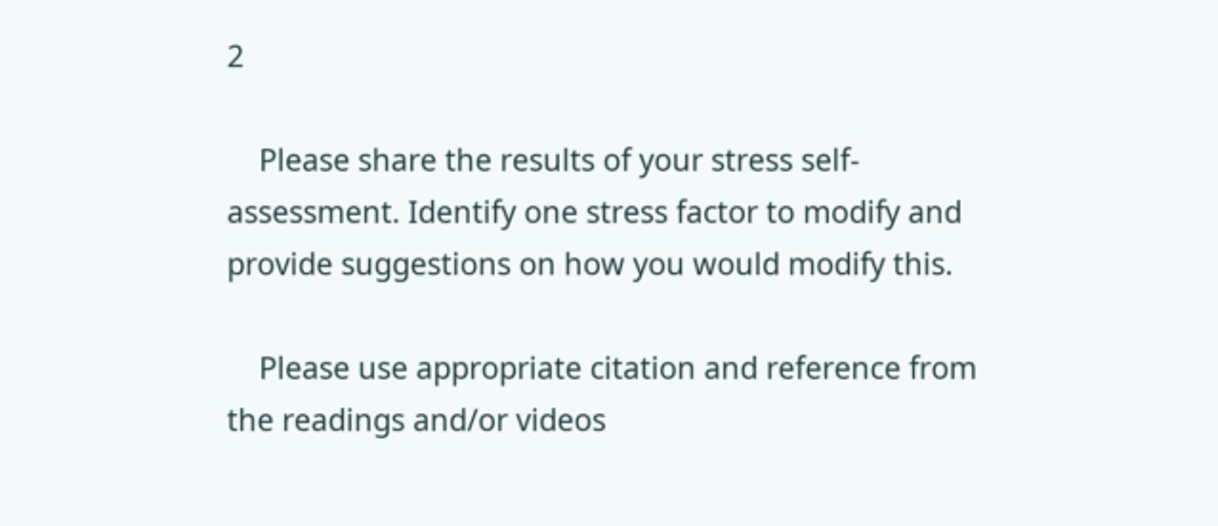2

    Please share the results of your stress self-assessment. Identify one stress factor to modify and provide suggestions on how you would modify this.

    Please use appropriate citation and reference from the readings and/or videos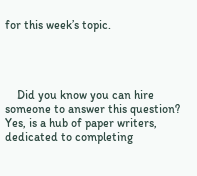for this week’s topic.




    Did you know you can hire someone to answer this question? Yes, is a hub of paper writers, dedicated to completing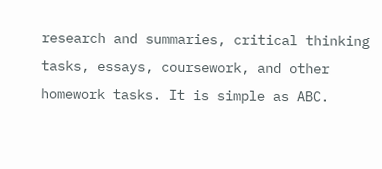research and summaries, critical thinking tasks, essays, coursework, and other homework tasks. It is simple as ABC.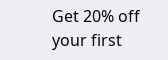Get 20% off your first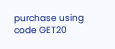purchase using code GET20